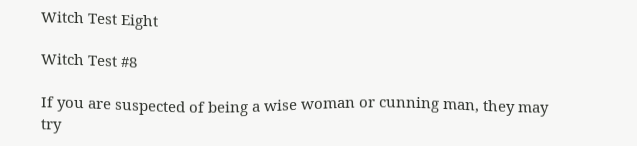Witch Test Eight

Witch Test #8

If you are suspected of being a wise woman or cunning man, they may try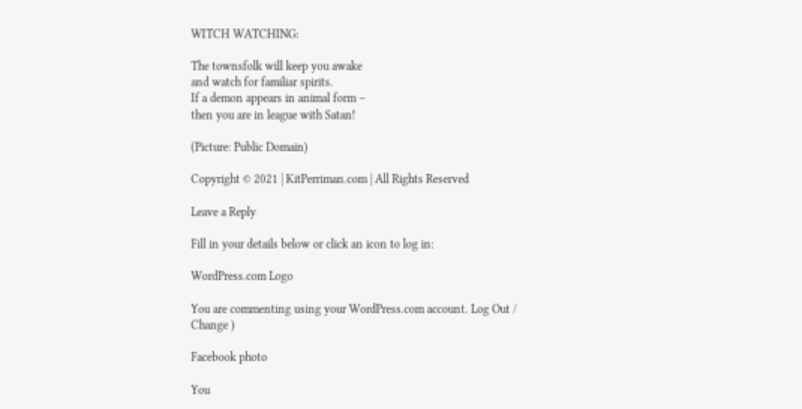WITCH WATCHING:

The townsfolk will keep you awake
and watch for familiar spirits.
If a demon appears in animal form –
then you are in league with Satan!

(Picture: Public Domain)

Copyright © 2021 | KitPerriman.com | All Rights Reserved

Leave a Reply

Fill in your details below or click an icon to log in:

WordPress.com Logo

You are commenting using your WordPress.com account. Log Out /  Change )

Facebook photo

You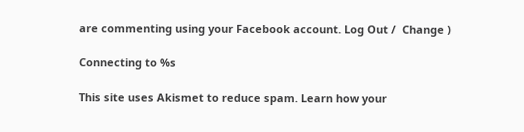are commenting using your Facebook account. Log Out /  Change )

Connecting to %s

This site uses Akismet to reduce spam. Learn how your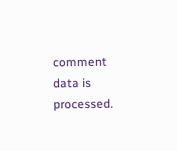comment data is processed.